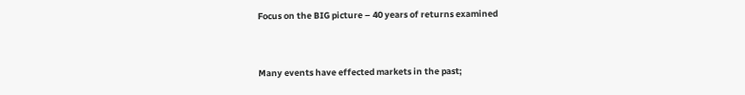Focus on the BIG picture – 40 years of returns examined


Many events have effected markets in the past;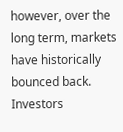however, over the long term, markets have historically bounced back. Investors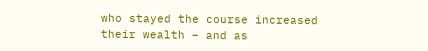who stayed the course increased their wealth – and as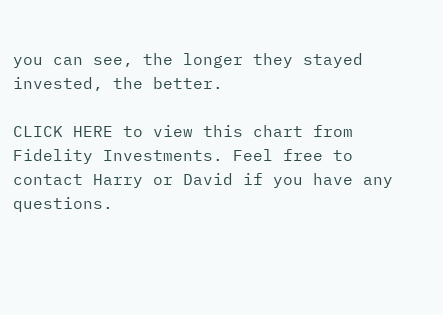you can see, the longer they stayed invested, the better.

CLICK HERE to view this chart from Fidelity Investments. Feel free to contact Harry or David if you have any questions.